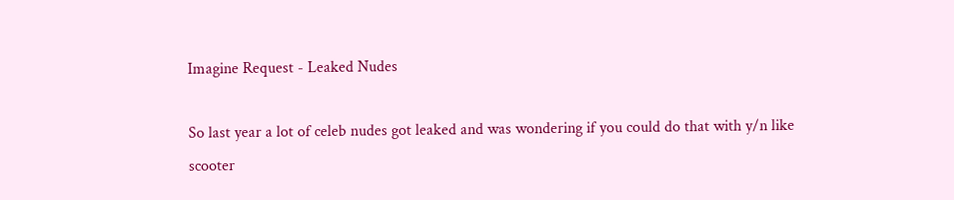Imagine Request - Leaked Nudes

So last year a lot of celeb nudes got leaked and was wondering if you could do that with y/n like scooter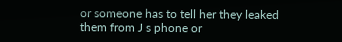or someone has to tell her they leaked them from J s phone or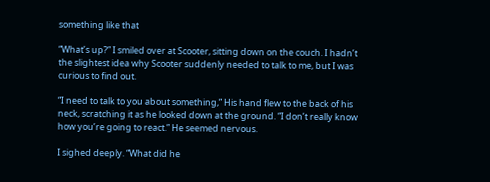something like that

“What’s up?” I smiled over at Scooter, sitting down on the couch. I hadn’t the slightest idea why Scooter suddenly needed to talk to me, but I was curious to find out.

“I need to talk to you about something,” His hand flew to the back of his neck, scratching it as he looked down at the ground. “I don’t really know how you’re going to react.” He seemed nervous.

I sighed deeply. “What did he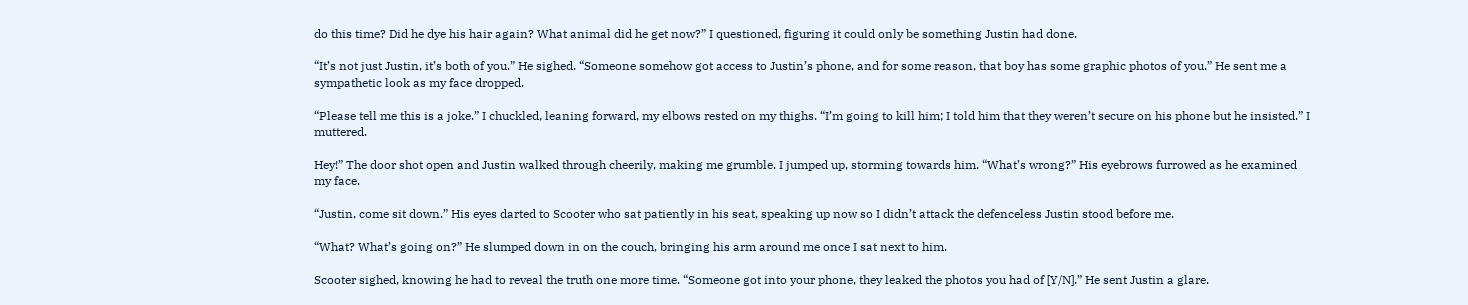do this time? Did he dye his hair again? What animal did he get now?” I questioned, figuring it could only be something Justin had done.

“It’s not just Justin, it’s both of you.” He sighed. “Someone somehow got access to Justin’s phone, and for some reason, that boy has some graphic photos of you.” He sent me a sympathetic look as my face dropped.

“Please tell me this is a joke.” I chuckled, leaning forward, my elbows rested on my thighs. “I’m going to kill him; I told him that they weren’t secure on his phone but he insisted.” I muttered.

Hey!” The door shot open and Justin walked through cheerily, making me grumble. I jumped up, storming towards him. “What’s wrong?” His eyebrows furrowed as he examined my face.

“Justin, come sit down.” His eyes darted to Scooter who sat patiently in his seat, speaking up now so I didn’t attack the defenceless Justin stood before me.

“What? What’s going on?” He slumped down in on the couch, bringing his arm around me once I sat next to him.

Scooter sighed, knowing he had to reveal the truth one more time. “Someone got into your phone, they leaked the photos you had of [Y/N].” He sent Justin a glare.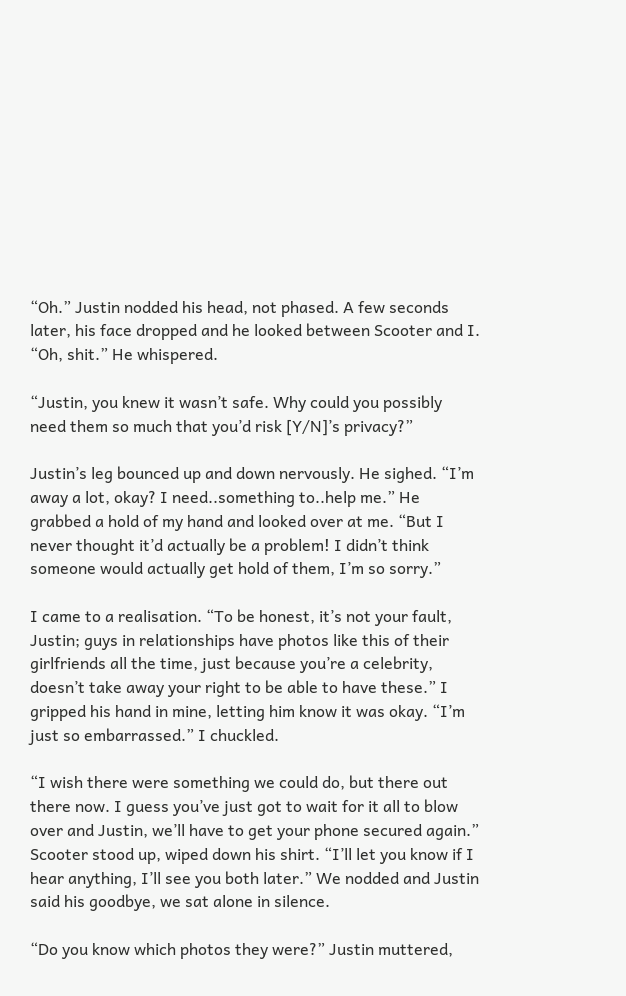“Oh.” Justin nodded his head, not phased. A few seconds later, his face dropped and he looked between Scooter and I. “Oh, shit.” He whispered.

“Justin, you knew it wasn’t safe. Why could you possibly need them so much that you’d risk [Y/N]’s privacy?”

Justin’s leg bounced up and down nervously. He sighed. “I’m away a lot, okay? I need..something to..help me.” He grabbed a hold of my hand and looked over at me. “But I never thought it’d actually be a problem! I didn’t think someone would actually get hold of them, I’m so sorry.”

I came to a realisation. “To be honest, it’s not your fault, Justin; guys in relationships have photos like this of their girlfriends all the time, just because you’re a celebrity, doesn’t take away your right to be able to have these.” I gripped his hand in mine, letting him know it was okay. “I’m just so embarrassed.” I chuckled.

“I wish there were something we could do, but there out there now. I guess you’ve just got to wait for it all to blow over and Justin, we’ll have to get your phone secured again.” Scooter stood up, wiped down his shirt. “I’ll let you know if I hear anything, I’ll see you both later.” We nodded and Justin said his goodbye, we sat alone in silence.

“Do you know which photos they were?” Justin muttered,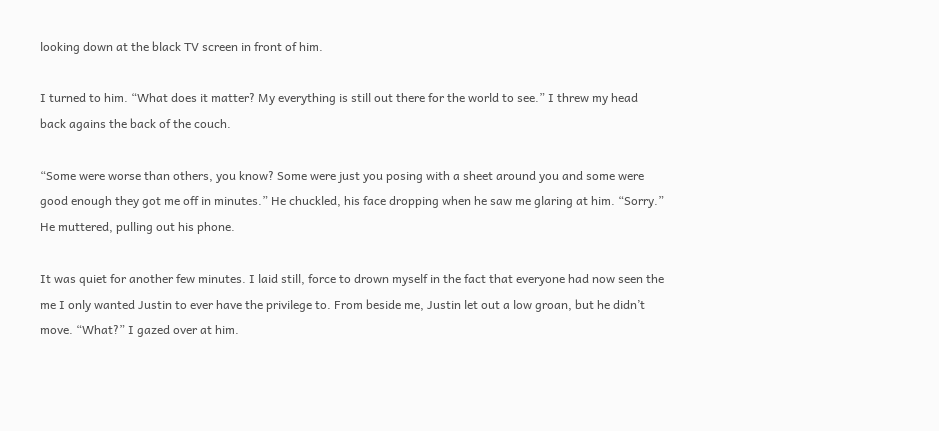looking down at the black TV screen in front of him.

I turned to him. “What does it matter? My everything is still out there for the world to see.” I threw my head back agains the back of the couch.

“Some were worse than others, you know? Some were just you posing with a sheet around you and some were good enough they got me off in minutes.” He chuckled, his face dropping when he saw me glaring at him. “Sorry.” He muttered, pulling out his phone.

It was quiet for another few minutes. I laid still, force to drown myself in the fact that everyone had now seen the me I only wanted Justin to ever have the privilege to. From beside me, Justin let out a low groan, but he didn’t move. “What?” I gazed over at him.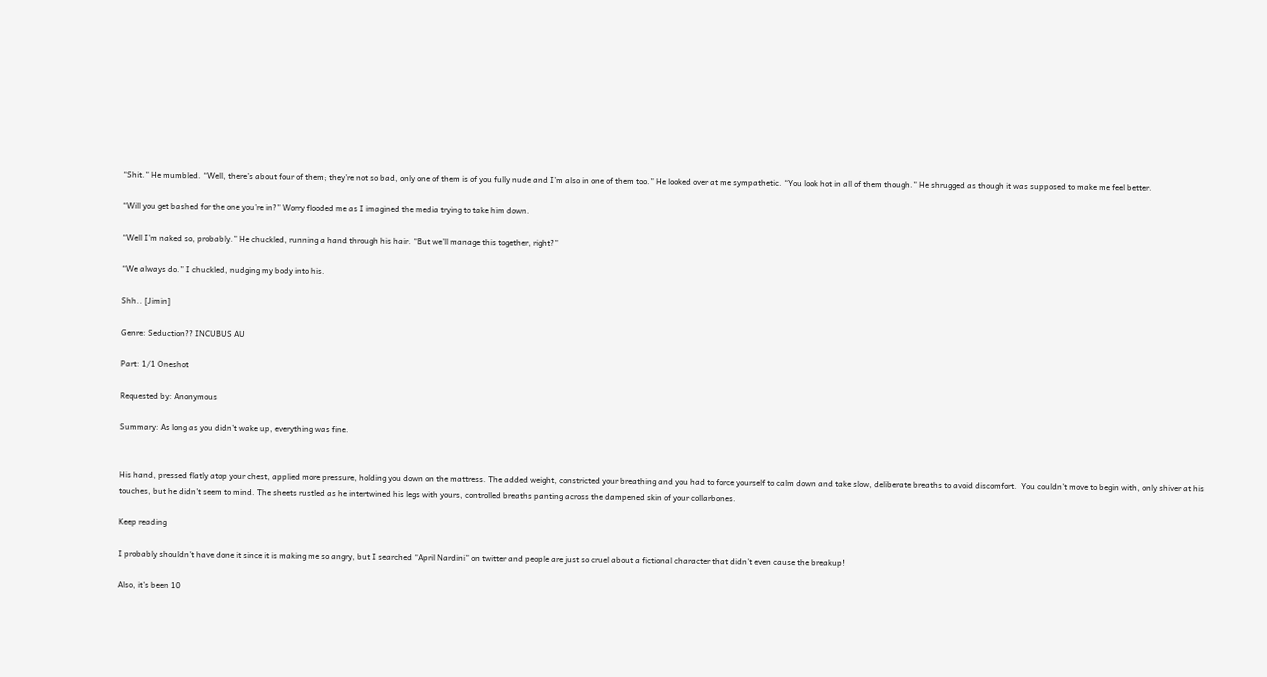“Shit.” He mumbled. “Well, there’s about four of them; they’re not so bad, only one of them is of you fully nude and I’m also in one of them too.” He looked over at me sympathetic. “You look hot in all of them though.” He shrugged as though it was supposed to make me feel better.

“Will you get bashed for the one you’re in?” Worry flooded me as I imagined the media trying to take him down.

“Well I’m naked so, probably.” He chuckled, running a hand through his hair. “But we’ll manage this together, right?”

“We always do.” I chuckled, nudging my body into his.

Shh.. [Jimin]

Genre: Seduction?? INCUBUS AU

Part: 1/1 Oneshot

Requested by: Anonymous

Summary: As long as you didn’t wake up, everything was fine.


His hand, pressed flatly atop your chest, applied more pressure, holding you down on the mattress. The added weight, constricted your breathing and you had to force yourself to calm down and take slow, deliberate breaths to avoid discomfort.  You couldn’t move to begin with, only shiver at his touches, but he didn’t seem to mind. The sheets rustled as he intertwined his legs with yours, controlled breaths panting across the dampened skin of your collarbones.

Keep reading

I probably shouldn’t have done it since it is making me so angry, but I searched “April Nardini” on twitter and people are just so cruel about a fictional character that didn’t even cause the breakup!

Also, it’s been 10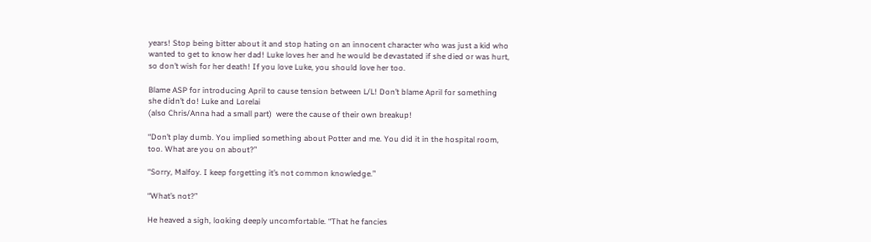years! Stop being bitter about it and stop hating on an innocent character who was just a kid who wanted to get to know her dad! Luke loves her and he would be devastated if she died or was hurt, so don’t wish for her death! If you love Luke, you should love her too.

Blame ASP for introducing April to cause tension between L/L! Don’t blame April for something she didn’t do! Luke and Lorelai
(also Chris/Anna had a small part)  were the cause of their own breakup!

“Don’t play dumb. You implied something about Potter and me. You did it in the hospital room, too. What are you on about?”

“Sorry, Malfoy. I keep forgetting it’s not common knowledge.”

“What’s not?”

He heaved a sigh, looking deeply uncomfortable. “That he fancies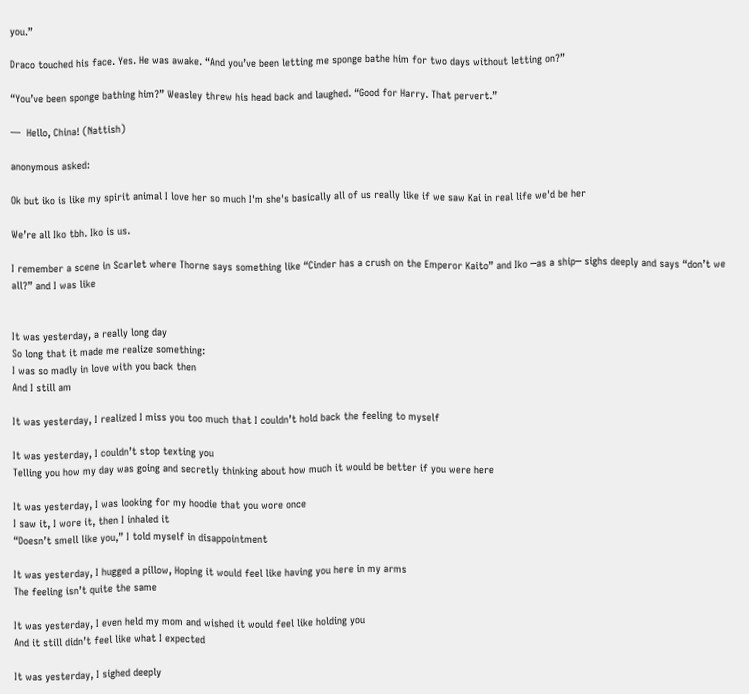you.”

Draco touched his face. Yes. He was awake. “And you’ve been letting me sponge bathe him for two days without letting on?”

“You’ve been sponge bathing him?” Weasley threw his head back and laughed. “Good for Harry. That pervert.”

—  Hello, China! (Nattish)

anonymous asked:

Ok but iko is like my spirit animal I love her so much I'm she's basically all of us really like if we saw Kai in real life we'd be her

We’re all Iko tbh. Iko is us.

I remember a scene in Scarlet where Thorne says something like “Cinder has a crush on the Emperor Kaito” and Iko ─as a ship─ sighs deeply and says “don’t we all?” and I was like


It was yesterday, a really long day
So long that it made me realize something:
I was so madly in love with you back then
And I still am

It was yesterday, I realized I miss you too much that I couldn’t hold back the feeling to myself

It was yesterday, I couldn’t stop texting you
Telling you how my day was going and secretly thinking about how much it would be better if you were here

It was yesterday, I was looking for my hoodie that you wore once
I saw it, I wore it, then I inhaled it
“Doesn’t smell like you,” I told myself in disappointment

It was yesterday, I hugged a pillow, Hoping it would feel like having you here in my arms
The feeling isn’t quite the same

It was yesterday, I even held my mom and wished it would feel like holding you
And it still didn’t feel like what I expected

It was yesterday, I sighed deeply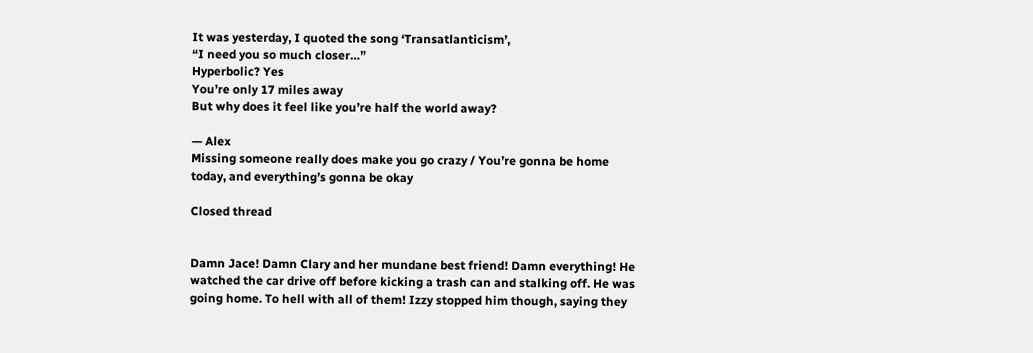It was yesterday, I quoted the song ‘Transatlanticism’,
“I need you so much closer…”
Hyperbolic? Yes
You’re only 17 miles away
But why does it feel like you’re half the world away?

— Alex
Missing someone really does make you go crazy / You’re gonna be home today, and everything’s gonna be okay

Closed thread


Damn Jace! Damn Clary and her mundane best friend! Damn everything! He watched the car drive off before kicking a trash can and stalking off. He was going home. To hell with all of them! Izzy stopped him though, saying they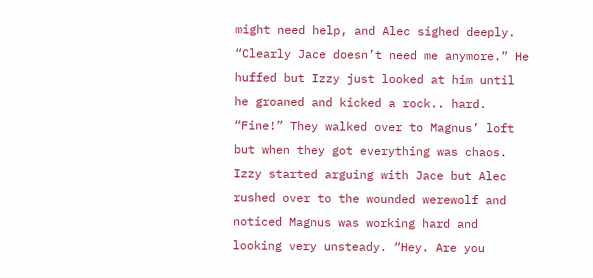might need help, and Alec sighed deeply. “Clearly Jace doesn’t need me anymore.” He huffed but Izzy just looked at him until he groaned and kicked a rock.. hard. “Fine!” They walked over to Magnus’ loft but when they got everything was chaos. Izzy started arguing with Jace but Alec rushed over to the wounded werewolf and noticed Magnus was working hard and looking very unsteady. “Hey. Are you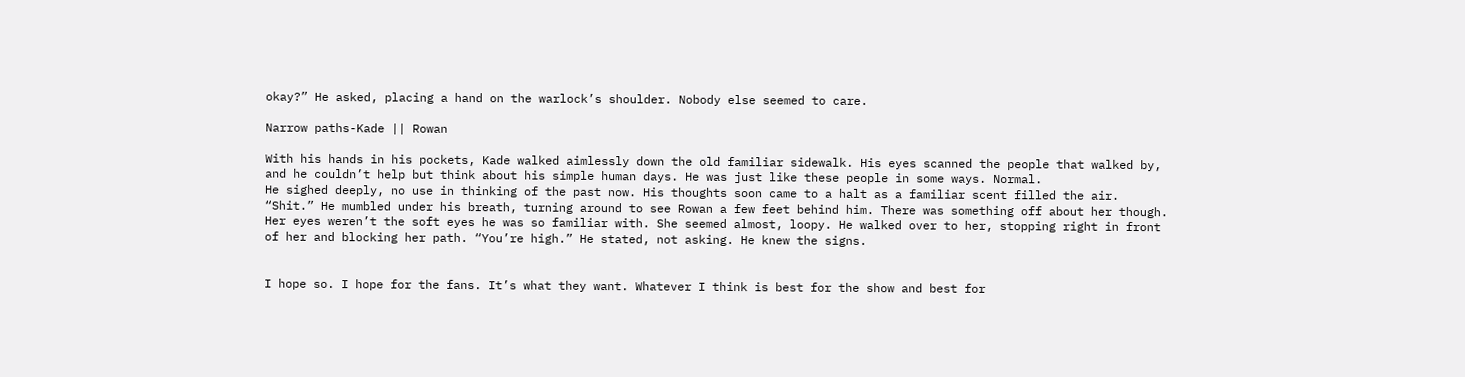okay?” He asked, placing a hand on the warlock’s shoulder. Nobody else seemed to care.

Narrow paths-Kade || Rowan

With his hands in his pockets, Kade walked aimlessly down the old familiar sidewalk. His eyes scanned the people that walked by, and he couldn’t help but think about his simple human days. He was just like these people in some ways. Normal.
He sighed deeply, no use in thinking of the past now. His thoughts soon came to a halt as a familiar scent filled the air. “Shit.” He mumbled under his breath, turning around to see Rowan a few feet behind him. There was something off about her though. Her eyes weren’t the soft eyes he was so familiar with. She seemed almost, loopy. He walked over to her, stopping right in front of her and blocking her path. “You’re high.” He stated, not asking. He knew the signs.


I hope so. I hope for the fans. It’s what they want. Whatever I think is best for the show and best for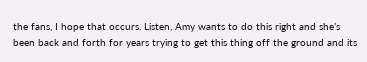the fans, I hope that occurs. Listen, Amy wants to do this right and she’s been back and forth for years trying to get this thing off the ground and its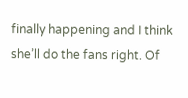finally happening and I think she’ll do the fans right. Of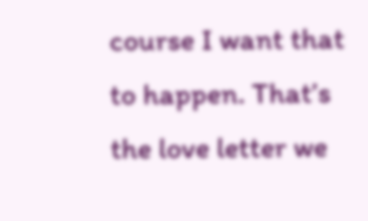course I want that to happen. That’s the love letter we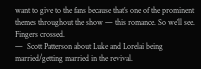want to give to the fans because that’s one of the prominent themes throughout the show — this romance. So we’ll see. Fingers crossed.
—  Scott Patterson about Luke and Lorelai being married/getting married in the revival.